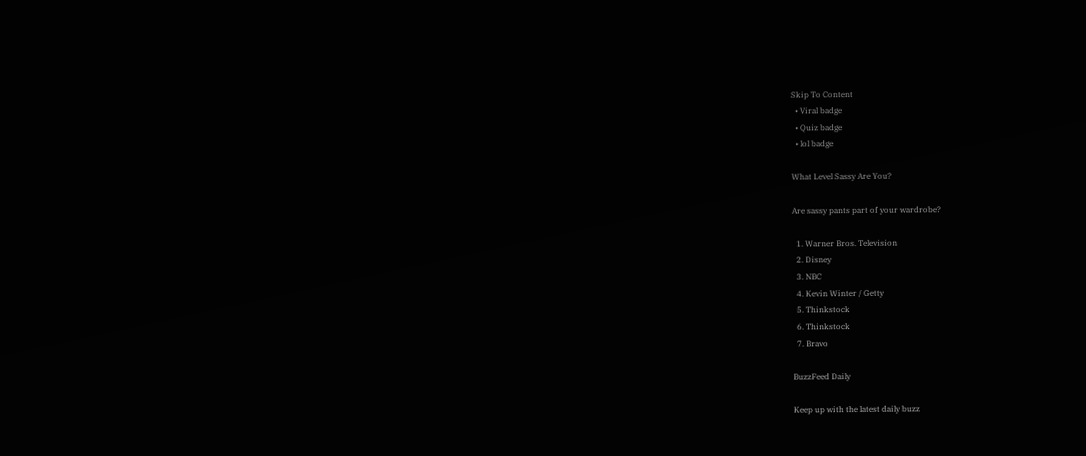Skip To Content
  • Viral badge
  • Quiz badge
  • lol badge

What Level Sassy Are You?

Are sassy pants part of your wardrobe?

  1. Warner Bros. Television
  2. Disney
  3. NBC
  4. Kevin Winter / Getty
  5. Thinkstock
  6. Thinkstock
  7. Bravo

BuzzFeed Daily

Keep up with the latest daily buzz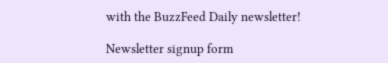with the BuzzFeed Daily newsletter!

Newsletter signup form